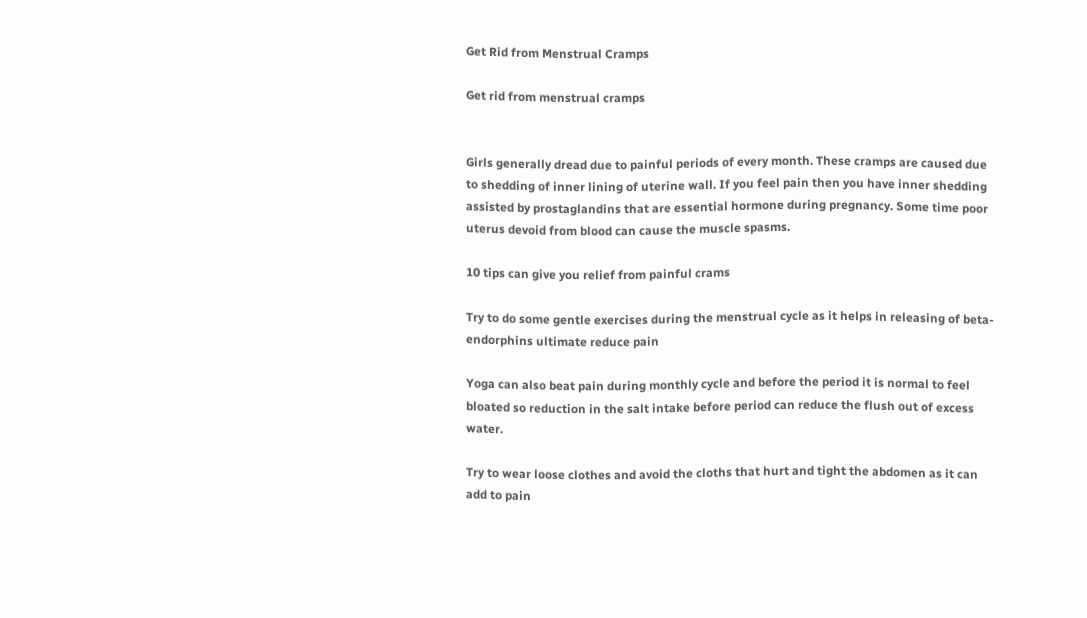Get Rid from Menstrual Cramps

Get rid from menstrual cramps


Girls generally dread due to painful periods of every month. These cramps are caused due to shedding of inner lining of uterine wall. If you feel pain then you have inner shedding assisted by prostaglandins that are essential hormone during pregnancy. Some time poor uterus devoid from blood can cause the muscle spasms.

10 tips can give you relief from painful crams

Try to do some gentle exercises during the menstrual cycle as it helps in releasing of beta-endorphins ultimate reduce pain

Yoga can also beat pain during monthly cycle and before the period it is normal to feel bloated so reduction in the salt intake before period can reduce the flush out of excess water.

Try to wear loose clothes and avoid the cloths that hurt and tight the abdomen as it can add to pain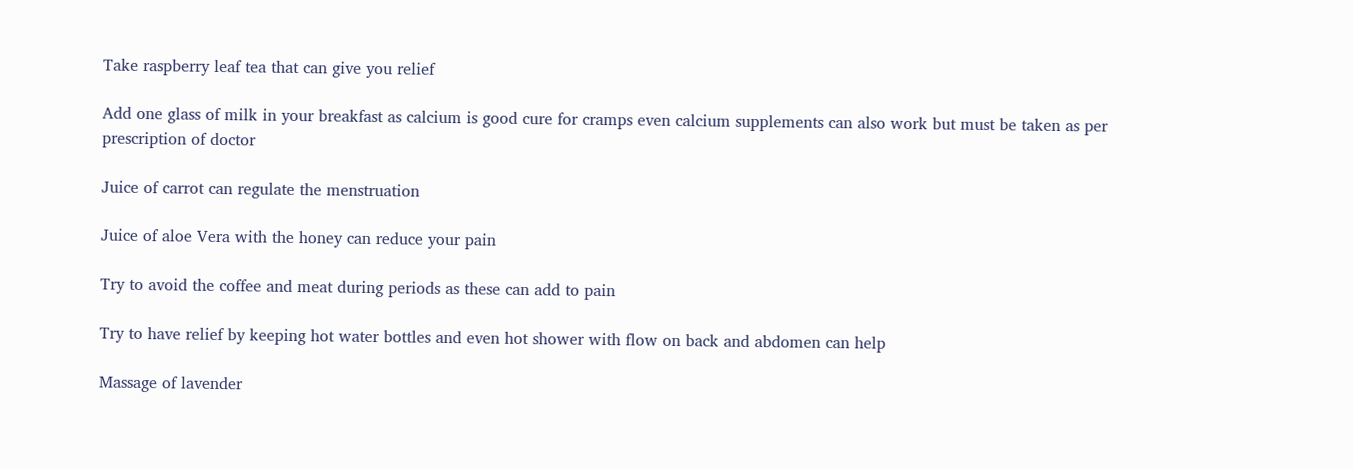Take raspberry leaf tea that can give you relief

Add one glass of milk in your breakfast as calcium is good cure for cramps even calcium supplements can also work but must be taken as per prescription of doctor

Juice of carrot can regulate the menstruation

Juice of aloe Vera with the honey can reduce your pain

Try to avoid the coffee and meat during periods as these can add to pain

Try to have relief by keeping hot water bottles and even hot shower with flow on back and abdomen can help

Massage of lavender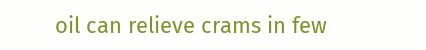oil can relieve crams in few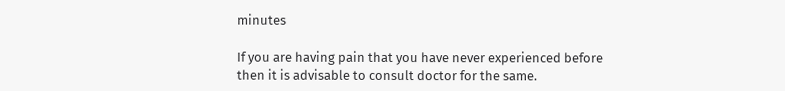minutes

If you are having pain that you have never experienced before then it is advisable to consult doctor for the same.